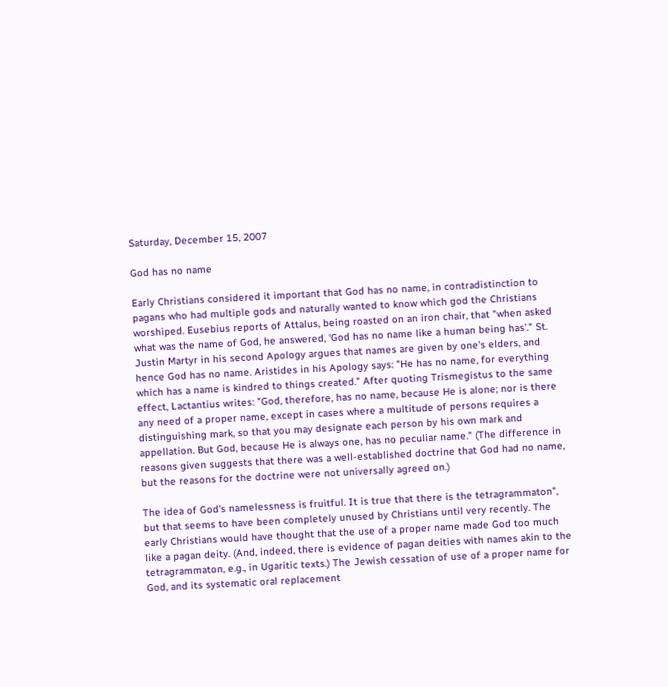Saturday, December 15, 2007

God has no name

Early Christians considered it important that God has no name, in contradistinction to pagans who had multiple gods and naturally wanted to know which god the Christians worshiped. Eusebius reports of Attalus, being roasted on an iron chair, that "when asked what was the name of God, he answered, 'God has no name like a human being has'." St. Justin Martyr in his second Apology argues that names are given by one's elders, and hence God has no name. Aristides in his Apology says: "He has no name, for everything which has a name is kindred to things created." After quoting Trismegistus to the same effect, Lactantius writes: "God, therefore, has no name, because He is alone; nor is there any need of a proper name, except in cases where a multitude of persons requires a distinguishing mark, so that you may designate each person by his own mark and appellation. But God, because He is always one, has no peculiar name." (The difference in reasons given suggests that there was a well-established doctrine that God had no name, but the reasons for the doctrine were not universally agreed on.)

The idea of God's namelessness is fruitful. It is true that there is the tetragrammaton", but that seems to have been completely unused by Christians until very recently. The early Christians would have thought that the use of a proper name made God too much like a pagan deity. (And, indeed, there is evidence of pagan deities with names akin to the tetragrammaton, e.g., in Ugaritic texts.) The Jewish cessation of use of a proper name for God, and its systematic oral replacement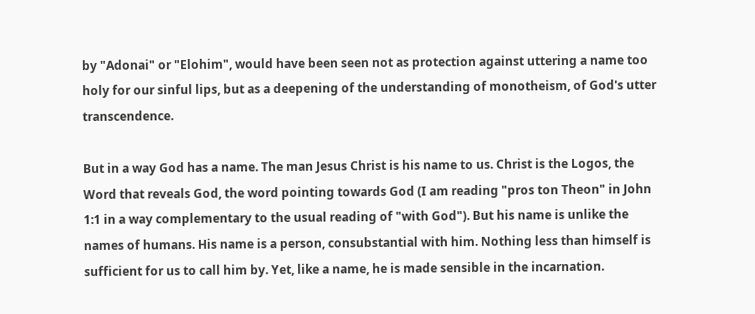by "Adonai" or "Elohim", would have been seen not as protection against uttering a name too holy for our sinful lips, but as a deepening of the understanding of monotheism, of God's utter transcendence.

But in a way God has a name. The man Jesus Christ is his name to us. Christ is the Logos, the Word that reveals God, the word pointing towards God (I am reading "pros ton Theon" in John 1:1 in a way complementary to the usual reading of "with God"). But his name is unlike the names of humans. His name is a person, consubstantial with him. Nothing less than himself is sufficient for us to call him by. Yet, like a name, he is made sensible in the incarnation.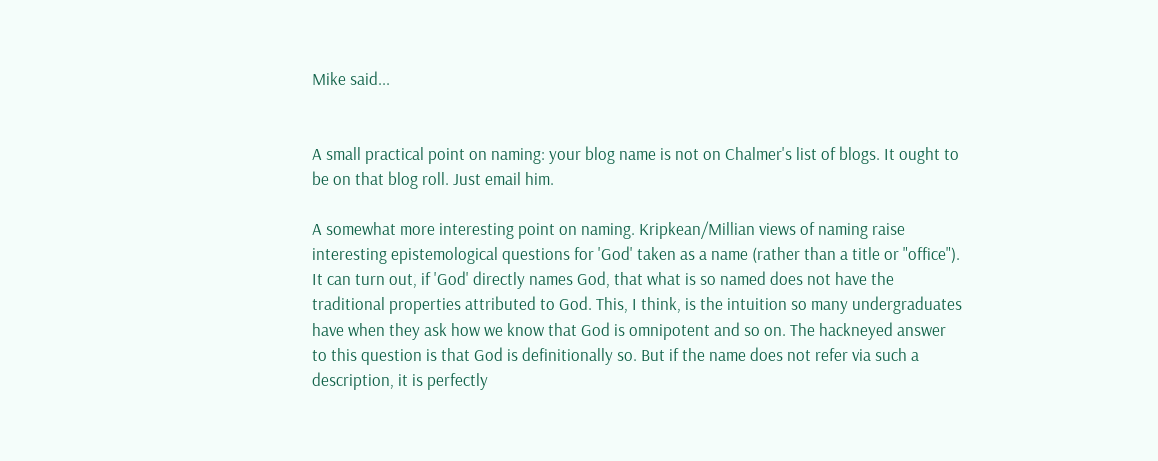Mike said...


A small practical point on naming: your blog name is not on Chalmer's list of blogs. It ought to be on that blog roll. Just email him.

A somewhat more interesting point on naming. Kripkean/Millian views of naming raise interesting epistemological questions for 'God' taken as a name (rather than a title or "office"). It can turn out, if 'God' directly names God, that what is so named does not have the traditional properties attributed to God. This, I think, is the intuition so many undergraduates have when they ask how we know that God is omnipotent and so on. The hackneyed answer to this question is that God is definitionally so. But if the name does not refer via such a description, it is perfectly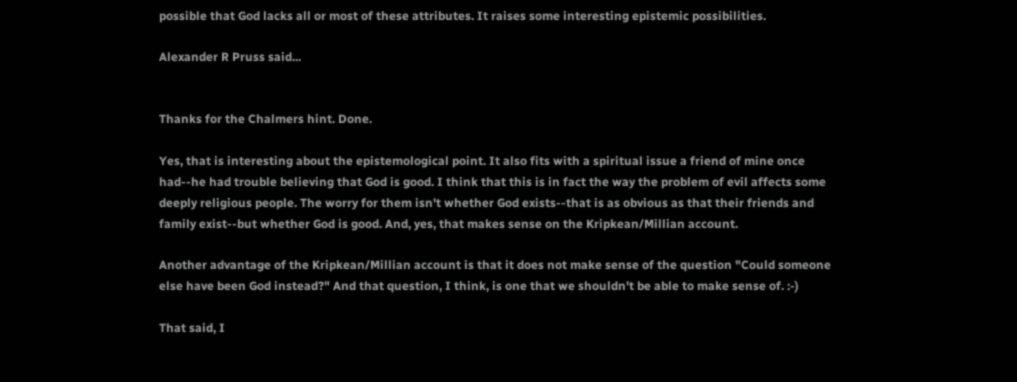possible that God lacks all or most of these attributes. It raises some interesting epistemic possibilities.

Alexander R Pruss said...


Thanks for the Chalmers hint. Done.

Yes, that is interesting about the epistemological point. It also fits with a spiritual issue a friend of mine once had--he had trouble believing that God is good. I think that this is in fact the way the problem of evil affects some deeply religious people. The worry for them isn't whether God exists--that is as obvious as that their friends and family exist--but whether God is good. And, yes, that makes sense on the Kripkean/Millian account.

Another advantage of the Kripkean/Millian account is that it does not make sense of the question "Could someone else have been God instead?" And that question, I think, is one that we shouldn't be able to make sense of. :-)

That said, I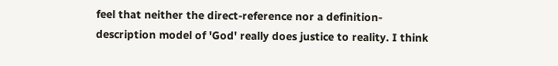feel that neither the direct-reference nor a definition-description model of 'God' really does justice to reality. I think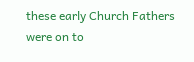these early Church Fathers were on to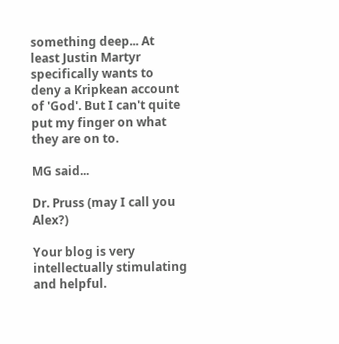something deep... At least Justin Martyr specifically wants to deny a Kripkean account of 'God'. But I can't quite put my finger on what they are on to.

MG said...

Dr. Pruss (may I call you Alex?)

Your blog is very intellectually stimulating and helpful.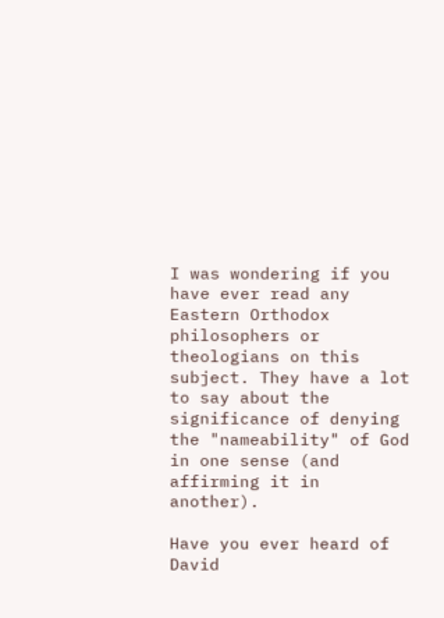I was wondering if you have ever read any Eastern Orthodox philosophers or theologians on this subject. They have a lot to say about the significance of denying the "nameability" of God in one sense (and affirming it in another).

Have you ever heard of David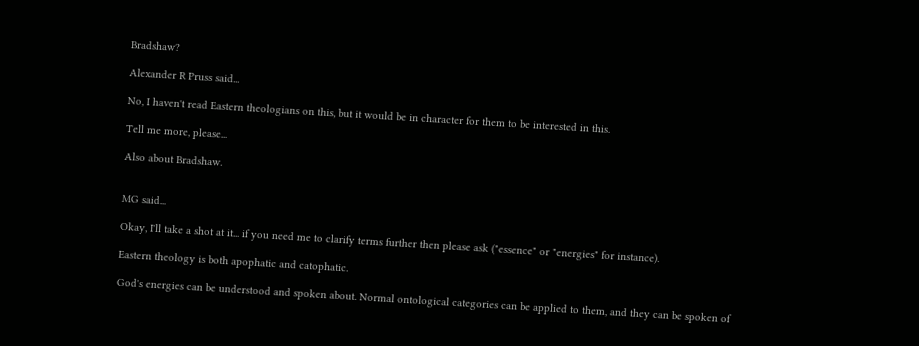Bradshaw?

Alexander R Pruss said...

No, I haven't read Eastern theologians on this, but it would be in character for them to be interested in this.

Tell me more, please...

Also about Bradshaw.


MG said...

Okay, I'll take a shot at it... if you need me to clarify terms further then please ask ("essence" or "energies" for instance).

Eastern theology is both apophatic and catophatic.

God's energies can be understood and spoken about. Normal ontological categories can be applied to them, and they can be spoken of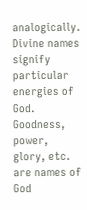analogically. Divine names signify particular energies of God. Goodness, power, glory, etc. are names of God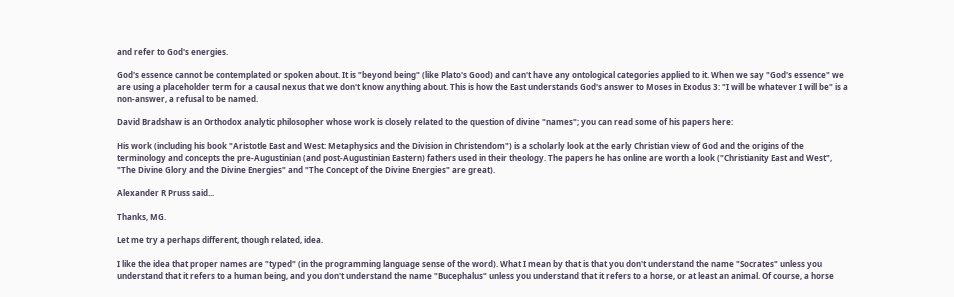and refer to God's energies.

God's essence cannot be contemplated or spoken about. It is "beyond being" (like Plato's Good) and can't have any ontological categories applied to it. When we say "God's essence" we are using a placeholder term for a causal nexus that we don't know anything about. This is how the East understands God's answer to Moses in Exodus 3: "I will be whatever I will be" is a non-answer, a refusal to be named.

David Bradshaw is an Orthodox analytic philosopher whose work is closely related to the question of divine "names"; you can read some of his papers here:

His work (including his book "Aristotle East and West: Metaphysics and the Division in Christendom") is a scholarly look at the early Christian view of God and the origins of the terminology and concepts the pre-Augustinian (and post-Augustinian Eastern) fathers used in their theology. The papers he has online are worth a look ("Christianity East and West", "The Divine Glory and the Divine Energies" and "The Concept of the Divine Energies" are great).

Alexander R Pruss said...

Thanks, MG.

Let me try a perhaps different, though related, idea.

I like the idea that proper names are "typed" (in the programming language sense of the word). What I mean by that is that you don't understand the name "Socrates" unless you understand that it refers to a human being, and you don't understand the name "Bucephalus" unless you understand that it refers to a horse, or at least an animal. Of course, a horse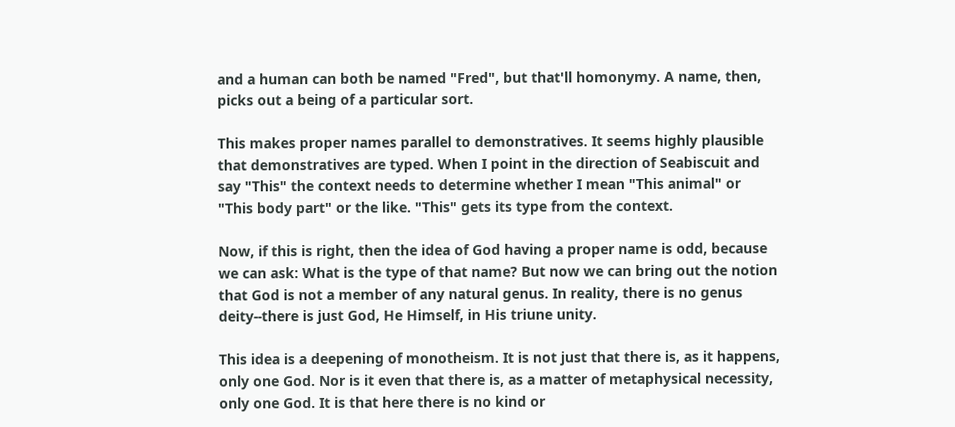and a human can both be named "Fred", but that'll homonymy. A name, then, picks out a being of a particular sort.

This makes proper names parallel to demonstratives. It seems highly plausible that demonstratives are typed. When I point in the direction of Seabiscuit and say "This" the context needs to determine whether I mean "This animal" or "This body part" or the like. "This" gets its type from the context.

Now, if this is right, then the idea of God having a proper name is odd, because we can ask: What is the type of that name? But now we can bring out the notion that God is not a member of any natural genus. In reality, there is no genus deity--there is just God, He Himself, in His triune unity.

This idea is a deepening of monotheism. It is not just that there is, as it happens, only one God. Nor is it even that there is, as a matter of metaphysical necessity, only one God. It is that here there is no kind or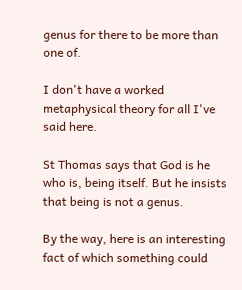genus for there to be more than one of.

I don't have a worked metaphysical theory for all I've said here.

St Thomas says that God is he who is, being itself. But he insists that being is not a genus.

By the way, here is an interesting fact of which something could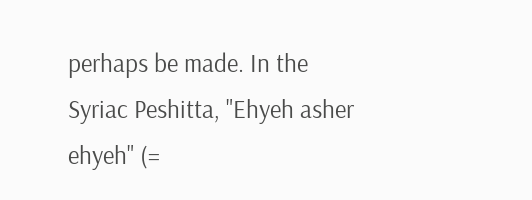perhaps be made. In the Syriac Peshitta, "Ehyeh asher ehyeh" (=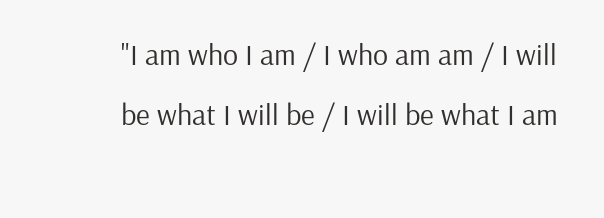"I am who I am / I who am am / I will be what I will be / I will be what I am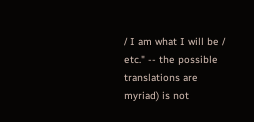/ I am what I will be / etc." -- the possible translations are myriad) is not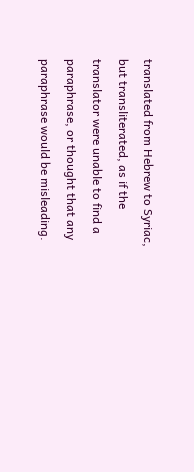translated from Hebrew to Syriac, but transliterated, as if the translator were unable to find a paraphrase, or thought that any paraphrase would be misleading.